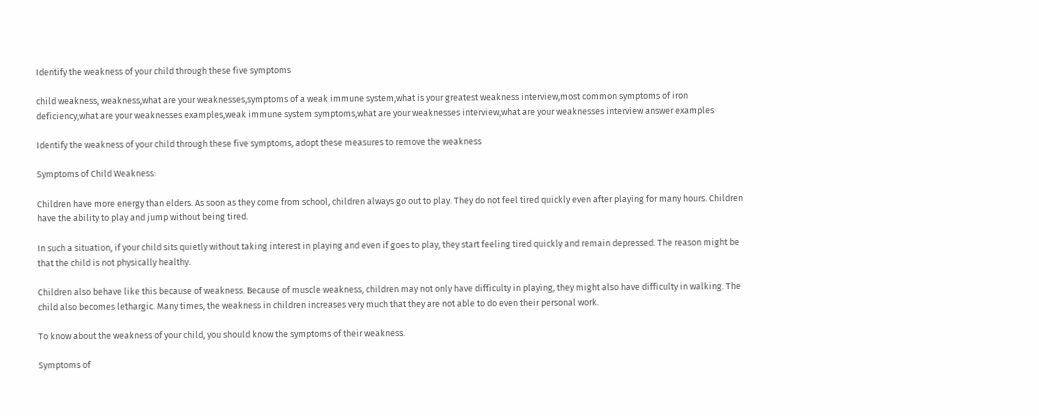Identify the weakness of your child through these five symptoms

child weakness, weakness,what are your weaknesses,symptoms of a weak immune system,what is your greatest weakness interview,most common symptoms of iron deficiency,what are your weaknesses examples,weak immune system symptoms,what are your weaknesses interview,what are your weaknesses interview answer examples

Identify the weakness of your child through these five symptoms, adopt these measures to remove the weakness

Symptoms of Child Weakness:

Children have more energy than elders. As soon as they come from school, children always go out to play. They do not feel tired quickly even after playing for many hours. Children have the ability to play and jump without being tired.

In such a situation, if your child sits quietly without taking interest in playing and even if goes to play, they start feeling tired quickly and remain depressed. The reason might be that the child is not physically healthy.

Children also behave like this because of weakness. Because of muscle weakness, children may not only have difficulty in playing, they might also have difficulty in walking. The child also becomes lethargic. Many times, the weakness in children increases very much that they are not able to do even their personal work.

To know about the weakness of your child, you should know the symptoms of their weakness.

Symptoms of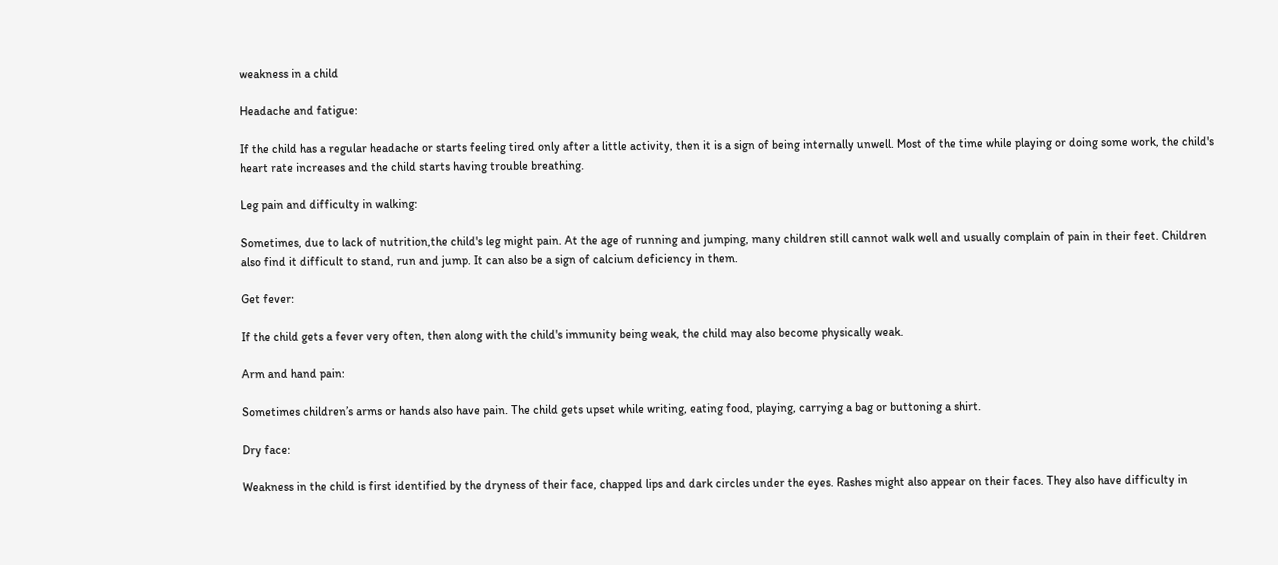weakness in a child

Headache and fatigue:

If the child has a regular headache or starts feeling tired only after a little activity, then it is a sign of being internally unwell. Most of the time while playing or doing some work, the child's heart rate increases and the child starts having trouble breathing.

Leg pain and difficulty in walking:

Sometimes, due to lack of nutrition,the child's leg might pain. At the age of running and jumping, many children still cannot walk well and usually complain of pain in their feet. Children also find it difficult to stand, run and jump. It can also be a sign of calcium deficiency in them.

Get fever:

If the child gets a fever very often, then along with the child's immunity being weak, the child may also become physically weak.

Arm and hand pain:

Sometimes children’s arms or hands also have pain. The child gets upset while writing, eating food, playing, carrying a bag or buttoning a shirt.

Dry face:

Weakness in the child is first identified by the dryness of their face, chapped lips and dark circles under the eyes. Rashes might also appear on their faces. They also have difficulty in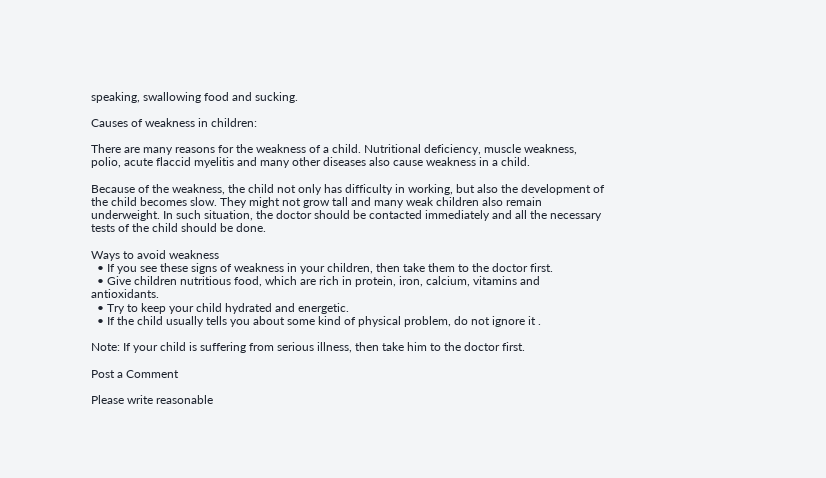speaking, swallowing food and sucking.

Causes of weakness in children:

There are many reasons for the weakness of a child. Nutritional deficiency, muscle weakness, polio, acute flaccid myelitis and many other diseases also cause weakness in a child.

Because of the weakness, the child not only has difficulty in working, but also the development of the child becomes slow. They might not grow tall and many weak children also remain underweight. In such situation, the doctor should be contacted immediately and all the necessary tests of the child should be done.

Ways to avoid weakness
  • If you see these signs of weakness in your children, then take them to the doctor first.
  • Give children nutritious food, which are rich in protein, iron, calcium, vitamins and antioxidants.
  • Try to keep your child hydrated and energetic.
  • If the child usually tells you about some kind of physical problem, do not ignore it .

Note: If your child is suffering from serious illness, then take him to the doctor first.

Post a Comment

Please write reasonable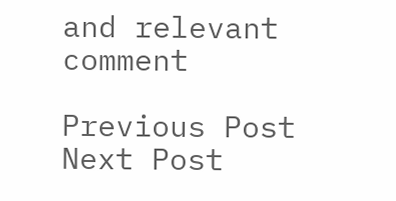and relevant comment

Previous Post Next Post